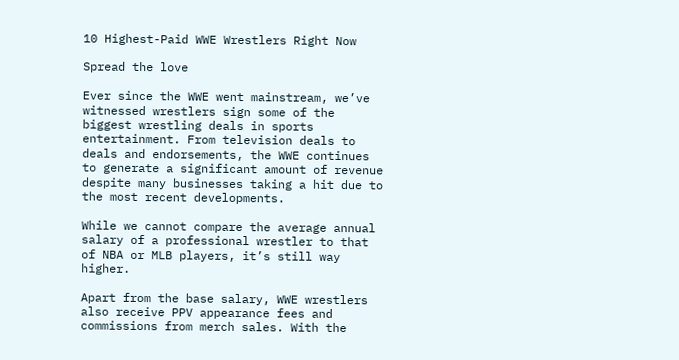10 Highest-Paid WWE Wrestlers Right Now

Spread the love

Ever since the WWE went mainstream, we’ve witnessed wrestlers sign some of the biggest wrestling deals in sports entertainment. From television deals to deals and endorsements, the WWE continues to generate a significant amount of revenue despite many businesses taking a hit due to the most recent developments.

While we cannot compare the average annual salary of a professional wrestler to that of NBA or MLB players, it’s still way higher.

Apart from the base salary, WWE wrestlers also receive PPV appearance fees and commissions from merch sales. With the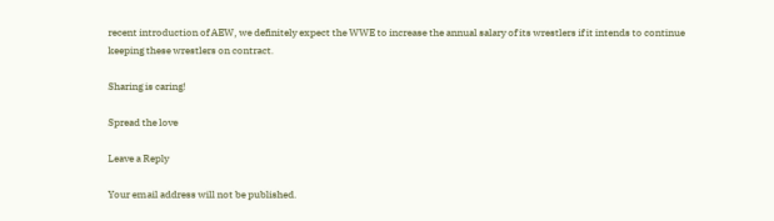recent introduction of AEW, we definitely expect the WWE to increase the annual salary of its wrestlers if it intends to continue keeping these wrestlers on contract.

Sharing is caring!

Spread the love

Leave a Reply

Your email address will not be published.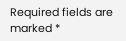Required fields are marked *